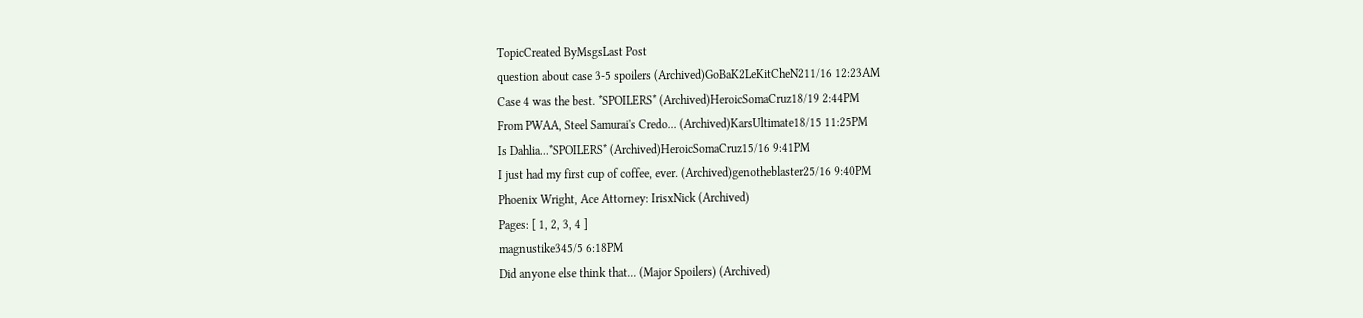TopicCreated ByMsgsLast Post
question about case 3-5 spoilers (Archived)GoBaK2LeKitCheN211/16 12:23AM
Case 4 was the best. *SPOILERS* (Archived)HeroicSomaCruz18/19 2:44PM
From PWAA, Steel Samurai's Credo... (Archived)KarsUltimate18/15 11:25PM
Is Dahlia...*SPOILERS* (Archived)HeroicSomaCruz15/16 9:41PM
I just had my first cup of coffee, ever. (Archived)genotheblaster25/16 9:40PM
Phoenix Wright, Ace Attorney: IrisxNick (Archived)
Pages: [ 1, 2, 3, 4 ]
magnustike345/5 6:18PM
Did anyone else think that... (Major Spoilers) (Archived)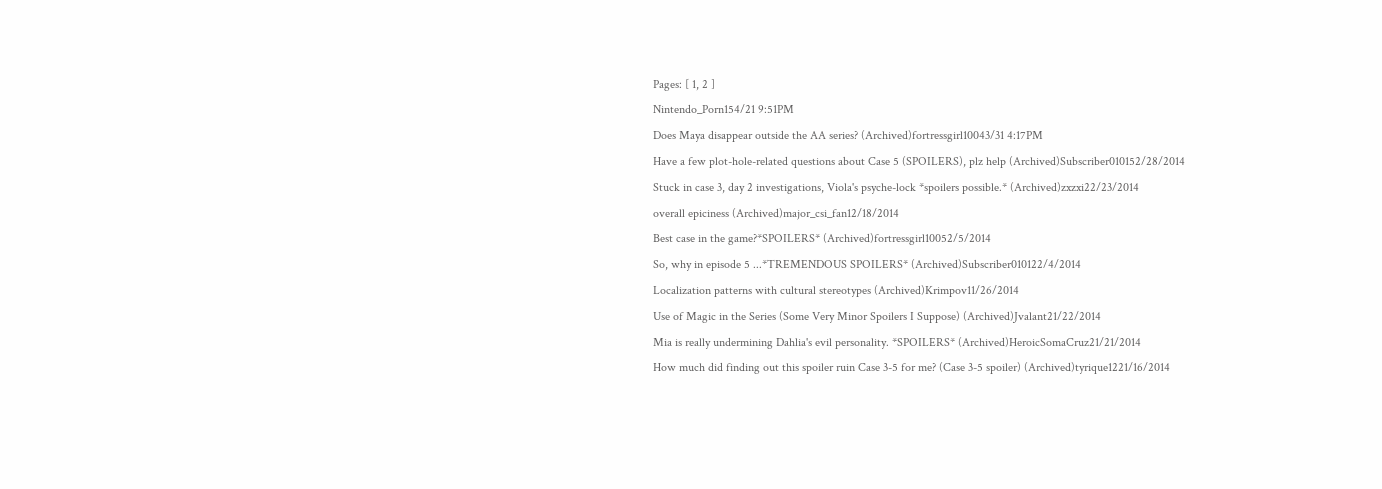Pages: [ 1, 2 ]
Nintendo_Porn154/21 9:51PM
Does Maya disappear outside the AA series? (Archived)fortressgirl10043/31 4:17PM
Have a few plot-hole-related questions about Case 5 (SPOILERS), plz help (Archived)Subscriber010152/28/2014
Stuck in case 3, day 2 investigations, Viola's psyche-lock *spoilers possible.* (Archived)zxzxi22/23/2014
overall epiciness (Archived)major_csi_fan12/18/2014
Best case in the game?*SPOILERS* (Archived)fortressgirl10052/5/2014
So, why in episode 5 ...*TREMENDOUS SPOILERS* (Archived)Subscriber010122/4/2014
Localization patterns with cultural stereotypes (Archived)Krimpov11/26/2014
Use of Magic in the Series (Some Very Minor Spoilers I Suppose) (Archived)Jvalant21/22/2014
Mia is really undermining Dahlia's evil personality. *SPOILERS* (Archived)HeroicSomaCruz21/21/2014
How much did finding out this spoiler ruin Case 3-5 for me? (Case 3-5 spoiler) (Archived)tyrique1221/16/2014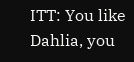ITT: You like Dahlia, you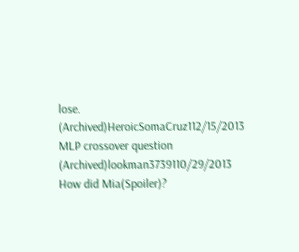lose. (Archived)HeroicSomaCruz112/15/2013
MLP crossover question (Archived)lookman3739110/29/2013
How did Mia(Spoiler)?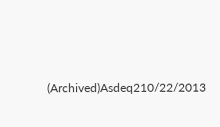(Archived)Asdeq210/22/2013